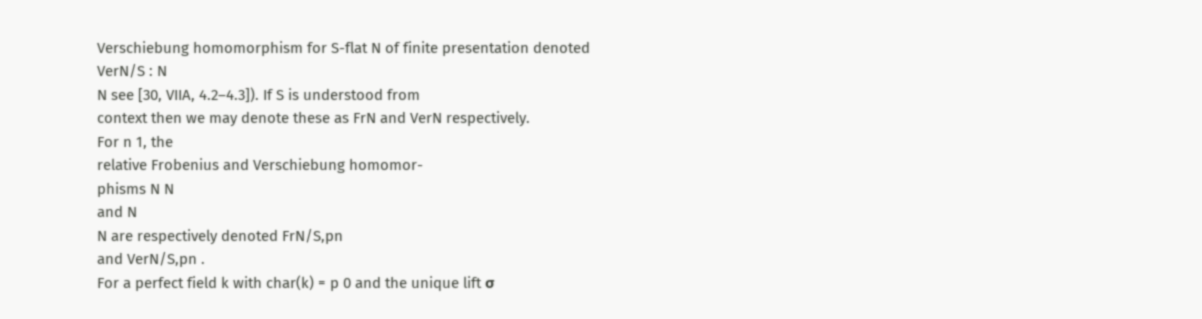Verschiebung homomorphism for S-flat N of finite presentation denoted
VerN/S : N
N see [30, VIIA, 4.2–4.3]). If S is understood from
context then we may denote these as FrN and VerN respectively.
For n 1, the
relative Frobenius and Verschiebung homomor-
phisms N N
and N
N are respectively denoted FrN/S,pn
and VerN/S,pn .
For a perfect field k with char(k) = p 0 and the unique lift σ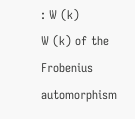: W (k)
W (k) of the Frobenius automorphism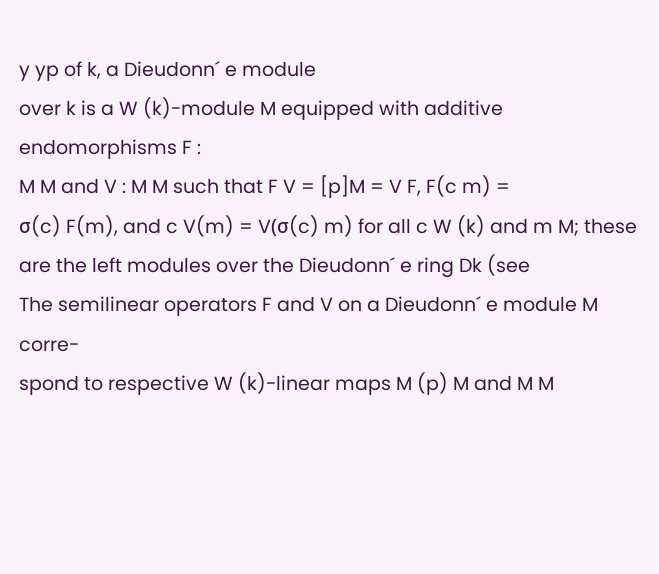y yp of k, a Dieudonn´ e module
over k is a W (k)-module M equipped with additive endomorphisms F :
M M and V : M M such that F V = [p]M = V F, F(c m) =
σ(c) F(m), and c V(m) = V(σ(c) m) for all c W (k) and m M; these
are the left modules over the Dieudonn´ e ring Dk (see
The semilinear operators F and V on a Dieudonn´ e module M corre-
spond to respective W (k)-linear maps M (p) M and M M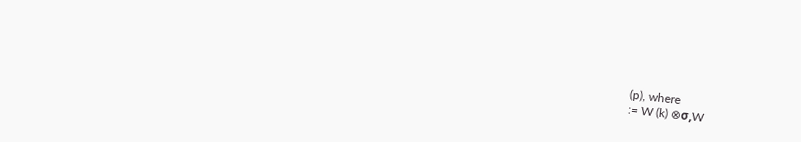(p), where
:= W (k) ⊗σ,W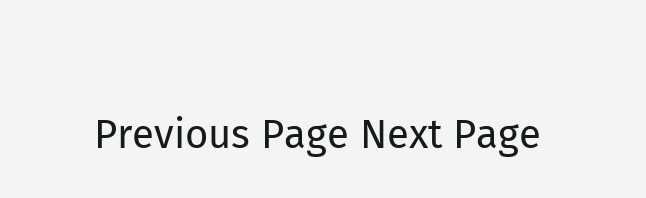Previous Page Next Page